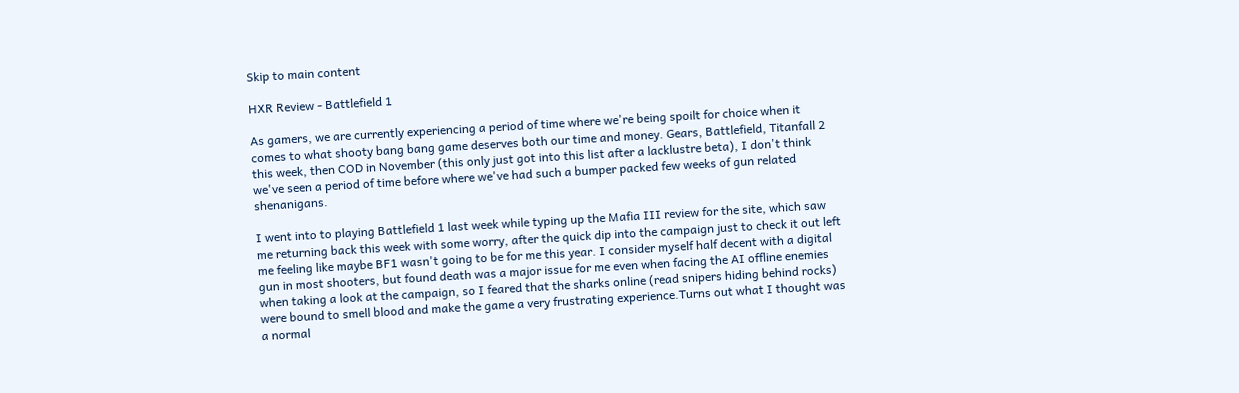Skip to main content

HXR Review - Battlefield 1

As gamers, we are currently experiencing a period of time where we're being spoilt for choice when it comes to what shooty bang bang game deserves both our time and money. Gears, Battlefield, Titanfall 2 this week, then COD in November (this only just got into this list after a lacklustre beta), I don't think we've seen a period of time before where we've had such a bumper packed few weeks of gun related shenanigans.

I went into to playing Battlefield 1 last week while typing up the Mafia III review for the site, which saw me returning back this week with some worry, after the quick dip into the campaign just to check it out left me feeling like maybe BF1 wasn't going to be for me this year. I consider myself half decent with a digital gun in most shooters, but found death was a major issue for me even when facing the AI offline enemies when taking a look at the campaign, so I feared that the sharks online (read snipers hiding behind rocks) were bound to smell blood and make the game a very frustrating experience.Turns out what I thought was a normal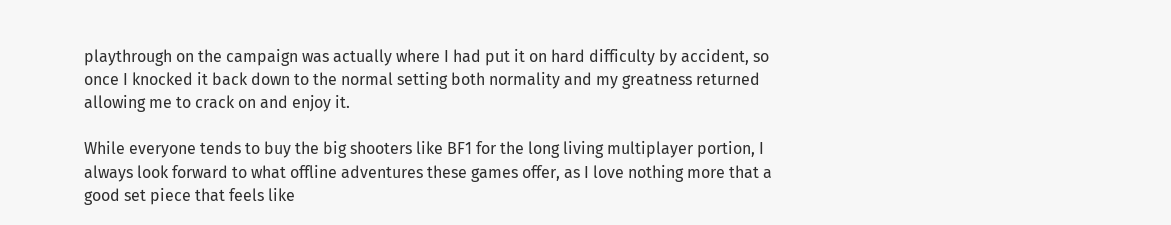playthrough on the campaign was actually where I had put it on hard difficulty by accident, so once I knocked it back down to the normal setting both normality and my greatness returned allowing me to crack on and enjoy it.

While everyone tends to buy the big shooters like BF1 for the long living multiplayer portion, I always look forward to what offline adventures these games offer, as I love nothing more that a good set piece that feels like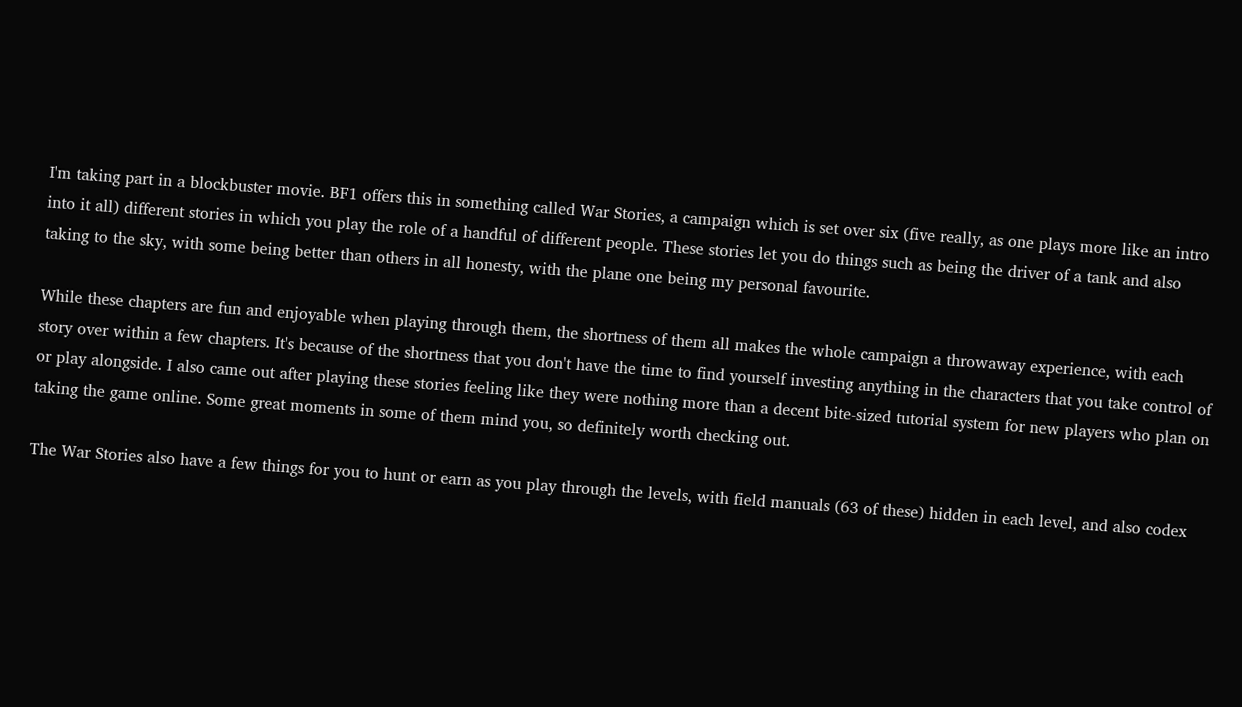I'm taking part in a blockbuster movie. BF1 offers this in something called War Stories, a campaign which is set over six (five really, as one plays more like an intro into it all) different stories in which you play the role of a handful of different people. These stories let you do things such as being the driver of a tank and also taking to the sky, with some being better than others in all honesty, with the plane one being my personal favourite.

While these chapters are fun and enjoyable when playing through them, the shortness of them all makes the whole campaign a throwaway experience, with each story over within a few chapters. It's because of the shortness that you don't have the time to find yourself investing anything in the characters that you take control of or play alongside. I also came out after playing these stories feeling like they were nothing more than a decent bite-sized tutorial system for new players who plan on taking the game online. Some great moments in some of them mind you, so definitely worth checking out.

The War Stories also have a few things for you to hunt or earn as you play through the levels, with field manuals (63 of these) hidden in each level, and also codex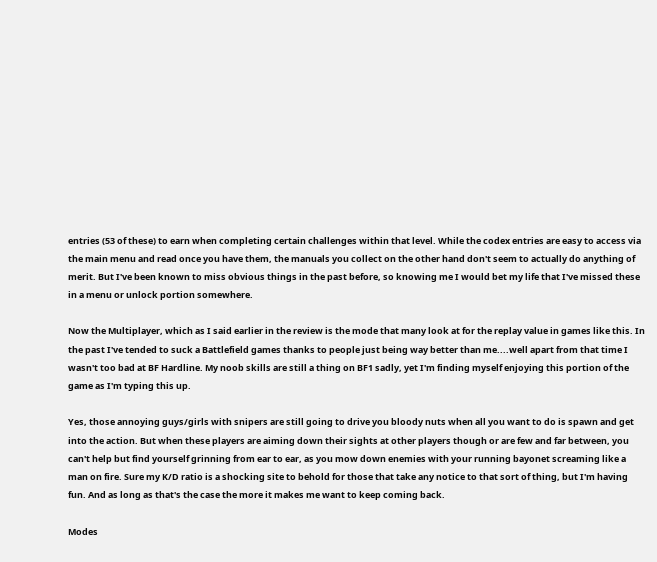entries (53 of these) to earn when completing certain challenges within that level. While the codex entries are easy to access via the main menu and read once you have them, the manuals you collect on the other hand don't seem to actually do anything of merit. But I've been known to miss obvious things in the past before, so knowing me I would bet my life that I've missed these in a menu or unlock portion somewhere.

Now the Multiplayer, which as I said earlier in the review is the mode that many look at for the replay value in games like this. In the past I've tended to suck a Battlefield games thanks to people just being way better than me....well apart from that time I wasn't too bad at BF Hardline. My noob skills are still a thing on BF1 sadly, yet I'm finding myself enjoying this portion of the game as I'm typing this up.

Yes, those annoying guys/girls with snipers are still going to drive you bloody nuts when all you want to do is spawn and get into the action. But when these players are aiming down their sights at other players though or are few and far between, you can't help but find yourself grinning from ear to ear, as you mow down enemies with your running bayonet screaming like a man on fire. Sure my K/D ratio is a shocking site to behold for those that take any notice to that sort of thing, but I'm having fun. And as long as that's the case the more it makes me want to keep coming back.

Modes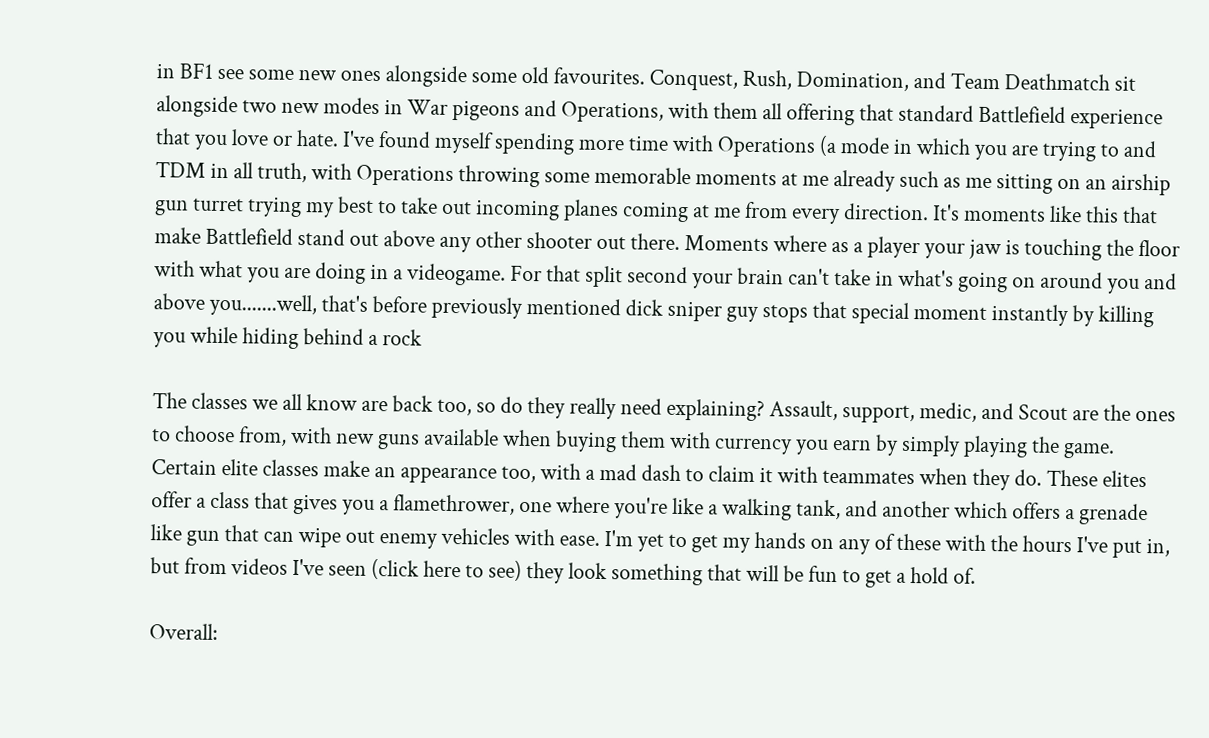in BF1 see some new ones alongside some old favourites. Conquest, Rush, Domination, and Team Deathmatch sit alongside two new modes in War pigeons and Operations, with them all offering that standard Battlefield experience that you love or hate. I've found myself spending more time with Operations (a mode in which you are trying to and TDM in all truth, with Operations throwing some memorable moments at me already such as me sitting on an airship gun turret trying my best to take out incoming planes coming at me from every direction. It's moments like this that make Battlefield stand out above any other shooter out there. Moments where as a player your jaw is touching the floor with what you are doing in a videogame. For that split second your brain can't take in what's going on around you and above you.......well, that's before previously mentioned dick sniper guy stops that special moment instantly by killing you while hiding behind a rock

The classes we all know are back too, so do they really need explaining? Assault, support, medic, and Scout are the ones to choose from, with new guns available when buying them with currency you earn by simply playing the game. Certain elite classes make an appearance too, with a mad dash to claim it with teammates when they do. These elites offer a class that gives you a flamethrower, one where you're like a walking tank, and another which offers a grenade like gun that can wipe out enemy vehicles with ease. I'm yet to get my hands on any of these with the hours I've put in, but from videos I've seen (click here to see) they look something that will be fun to get a hold of.

Overall: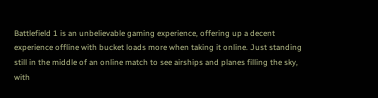Battlefield 1 is an unbelievable gaming experience, offering up a decent experience offline with bucket loads more when taking it online. Just standing still in the middle of an online match to see airships and planes filling the sky, with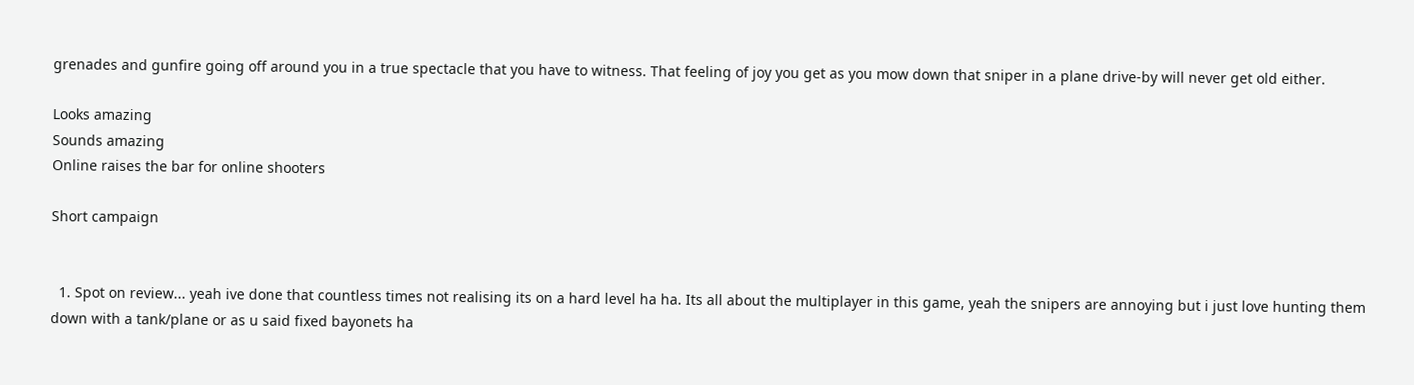grenades and gunfire going off around you in a true spectacle that you have to witness. That feeling of joy you get as you mow down that sniper in a plane drive-by will never get old either.

Looks amazing
Sounds amazing
Online raises the bar for online shooters

Short campaign


  1. Spot on review... yeah ive done that countless times not realising its on a hard level ha ha. Its all about the multiplayer in this game, yeah the snipers are annoying but i just love hunting them down with a tank/plane or as u said fixed bayonets ha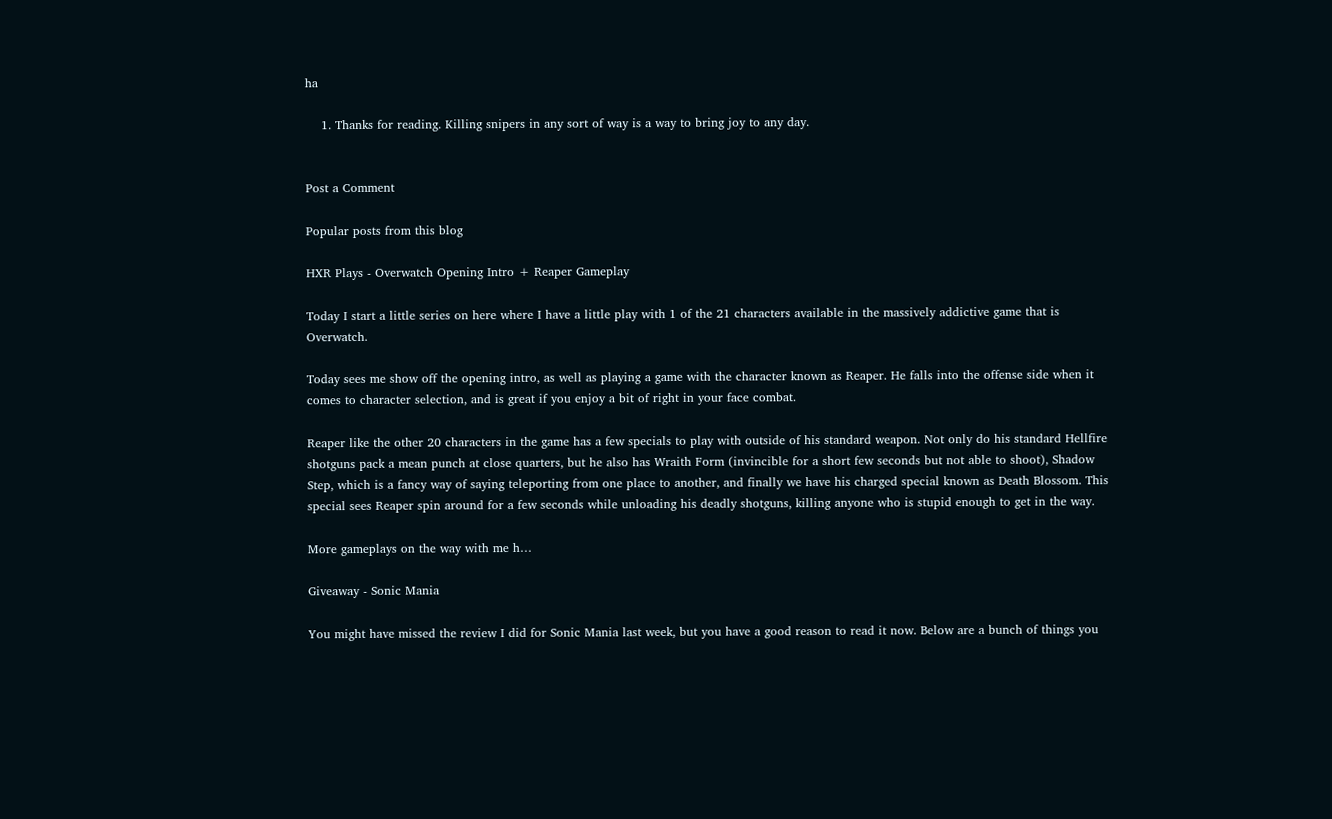ha

    1. Thanks for reading. Killing snipers in any sort of way is a way to bring joy to any day.


Post a Comment

Popular posts from this blog

HXR Plays - Overwatch Opening Intro + Reaper Gameplay

Today I start a little series on here where I have a little play with 1 of the 21 characters available in the massively addictive game that is Overwatch.

Today sees me show off the opening intro, as well as playing a game with the character known as Reaper. He falls into the offense side when it comes to character selection, and is great if you enjoy a bit of right in your face combat.

Reaper like the other 20 characters in the game has a few specials to play with outside of his standard weapon. Not only do his standard Hellfire shotguns pack a mean punch at close quarters, but he also has Wraith Form (invincible for a short few seconds but not able to shoot), Shadow Step, which is a fancy way of saying teleporting from one place to another, and finally we have his charged special known as Death Blossom. This special sees Reaper spin around for a few seconds while unloading his deadly shotguns, killing anyone who is stupid enough to get in the way.

More gameplays on the way with me h…

Giveaway - Sonic Mania

You might have missed the review I did for Sonic Mania last week, but you have a good reason to read it now. Below are a bunch of things you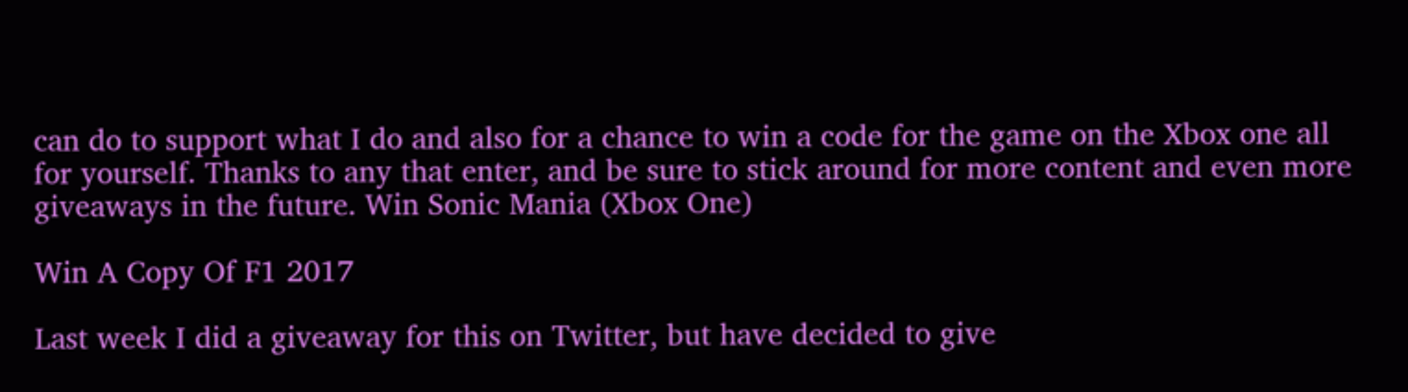can do to support what I do and also for a chance to win a code for the game on the Xbox one all for yourself. Thanks to any that enter, and be sure to stick around for more content and even more giveaways in the future. Win Sonic Mania (Xbox One)

Win A Copy Of F1 2017

Last week I did a giveaway for this on Twitter, but have decided to give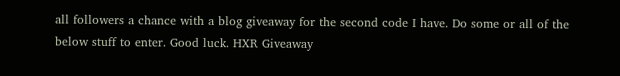all followers a chance with a blog giveaway for the second code I have. Do some or all of the below stuff to enter. Good luck. HXR Giveaway